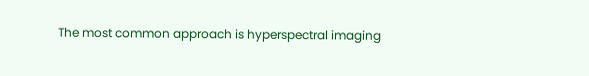The most common approach is hyperspectral imaging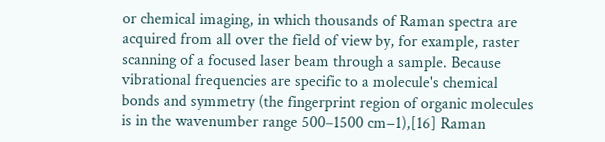or chemical imaging, in which thousands of Raman spectra are acquired from all over the field of view by, for example, raster scanning of a focused laser beam through a sample. Because vibrational frequencies are specific to a molecule's chemical bonds and symmetry (the fingerprint region of organic molecules is in the wavenumber range 500–1500 cm−1),[16] Raman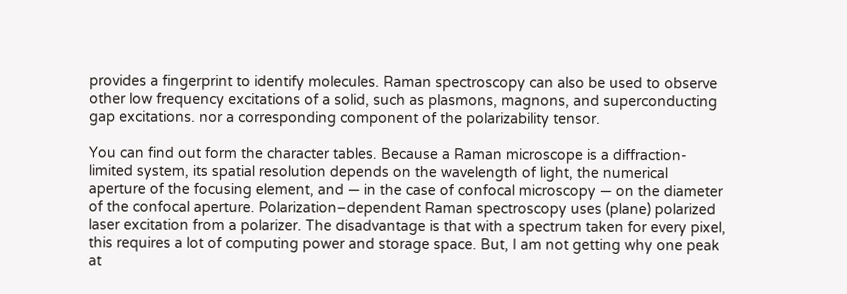provides a fingerprint to identify molecules. Raman spectroscopy can also be used to observe other low frequency excitations of a solid, such as plasmons, magnons, and superconducting gap excitations. nor a corresponding component of the polarizability tensor.

You can find out form the character tables. Because a Raman microscope is a diffraction-limited system, its spatial resolution depends on the wavelength of light, the numerical aperture of the focusing element, and — in the case of confocal microscopy — on the diameter of the confocal aperture. Polarization–dependent Raman spectroscopy uses (plane) polarized laser excitation from a polarizer. The disadvantage is that with a spectrum taken for every pixel, this requires a lot of computing power and storage space. But, I am not getting why one peak at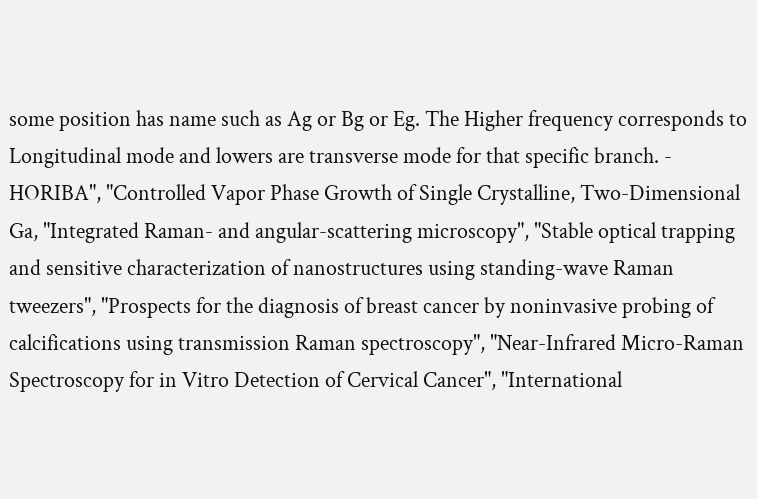some position has name such as Ag or Bg or Eg. The Higher frequency corresponds to Longitudinal mode and lowers are transverse mode for that specific branch. - HORIBA", "Controlled Vapor Phase Growth of Single Crystalline, Two-Dimensional Ga, "Integrated Raman- and angular-scattering microscopy", "Stable optical trapping and sensitive characterization of nanostructures using standing-wave Raman tweezers", "Prospects for the diagnosis of breast cancer by noninvasive probing of calcifications using transmission Raman spectroscopy", "Near-Infrared Micro-Raman Spectroscopy for in Vitro Detection of Cervical Cancer", "International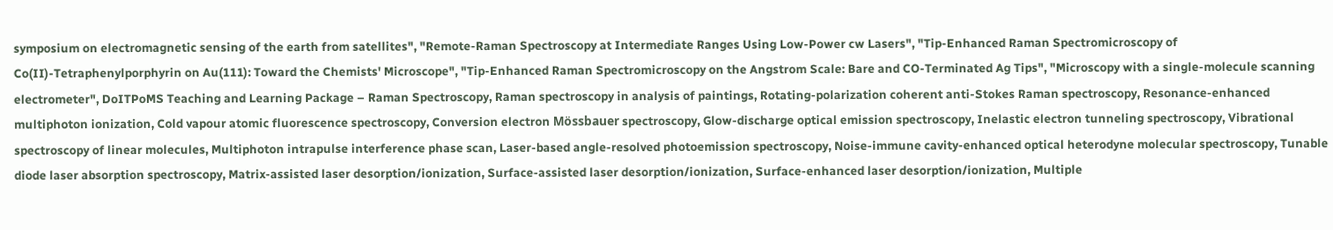symposium on electromagnetic sensing of the earth from satellites", "Remote-Raman Spectroscopy at Intermediate Ranges Using Low-Power cw Lasers", "Tip-Enhanced Raman Spectromicroscopy of Co(II)-Tetraphenylporphyrin on Au(111): Toward the Chemists' Microscope", "Tip-Enhanced Raman Spectromicroscopy on the Angstrom Scale: Bare and CO-Terminated Ag Tips", "Microscopy with a single-molecule scanning electrometer", DoITPoMS Teaching and Learning Package – Raman Spectroscopy, Raman spectroscopy in analysis of paintings, Rotating-polarization coherent anti-Stokes Raman spectroscopy, Resonance-enhanced multiphoton ionization, Cold vapour atomic fluorescence spectroscopy, Conversion electron Mössbauer spectroscopy, Glow-discharge optical emission spectroscopy, Inelastic electron tunneling spectroscopy, Vibrational spectroscopy of linear molecules, Multiphoton intrapulse interference phase scan, Laser-based angle-resolved photoemission spectroscopy, Noise-immune cavity-enhanced optical heterodyne molecular spectroscopy, Tunable diode laser absorption spectroscopy, Matrix-assisted laser desorption/ionization, Surface-assisted laser desorption/ionization, Surface-enhanced laser desorption/ionization, Multiple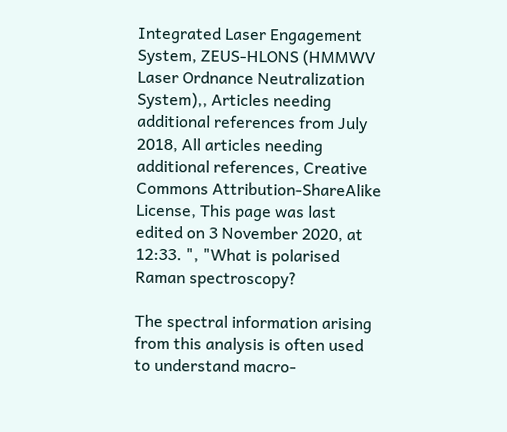Integrated Laser Engagement System, ZEUS-HLONS (HMMWV Laser Ordnance Neutralization System),, Articles needing additional references from July 2018, All articles needing additional references, Creative Commons Attribution-ShareAlike License, This page was last edited on 3 November 2020, at 12:33. ", "What is polarised Raman spectroscopy?

The spectral information arising from this analysis is often used to understand macro-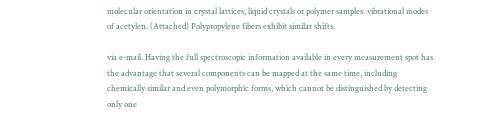molecular orientation in crystal lattices, liquid crystals or polymer samples. vibrational modes of acetylen. (Attached) Polypropylene fibers exhibit similar shifts.

via e-mail. Having the full spectroscopic information available in every measurement spot has the advantage that several components can be mapped at the same time, including chemically similar and even polymorphic forms, which cannot be distinguished by detecting only one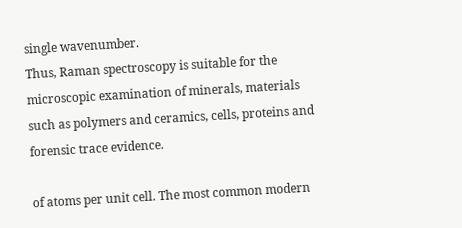single wavenumber.
Thus, Raman spectroscopy is suitable for the microscopic examination of minerals, materials such as polymers and ceramics, cells, proteins and forensic trace evidence.

of atoms per unit cell. The most common modern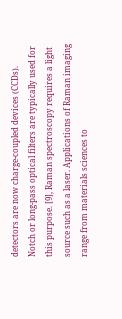detectors are now charge-coupled devices (CCDs). Notch or long-pass optical filters are typically used for this purpose. [9], Raman spectroscopy requires a light source such as a laser. Applications of Raman imaging range from materials sciences to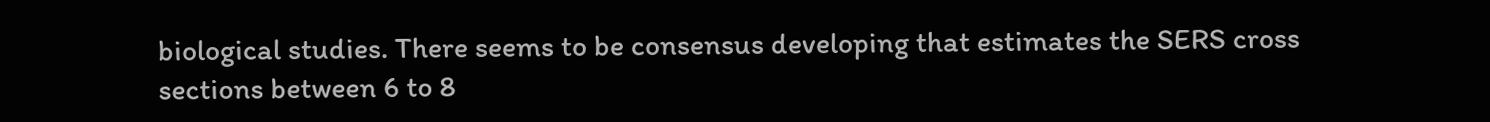biological studies. There seems to be consensus developing that estimates the SERS cross sections between 6 to 8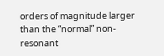orders of magnitude larger than the “normal” non-resonant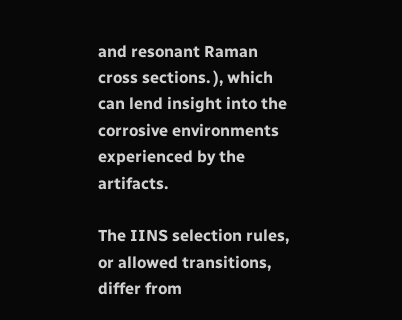and resonant Raman cross sections. ), which can lend insight into the corrosive environments experienced by the artifacts.

The IINS selection rules, or allowed transitions, differ from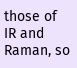those of IR and Raman, so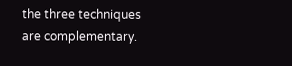the three techniques are complementary.